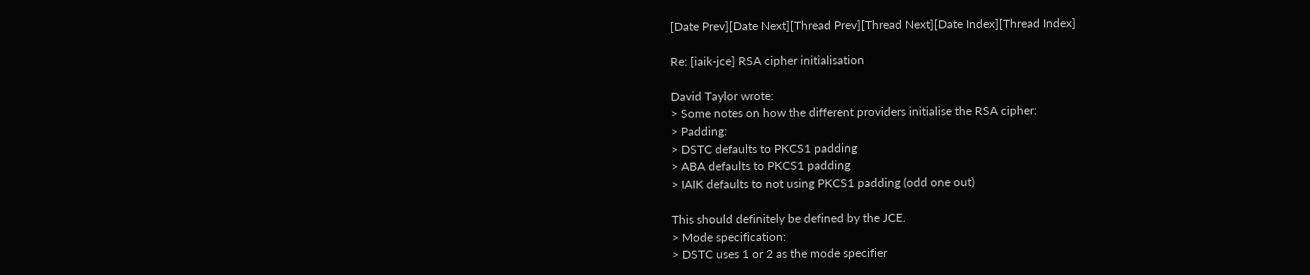[Date Prev][Date Next][Thread Prev][Thread Next][Date Index][Thread Index]

Re: [iaik-jce] RSA cipher initialisation

David Taylor wrote:
> Some notes on how the different providers initialise the RSA cipher:
> Padding:
> DSTC defaults to PKCS1 padding
> ABA defaults to PKCS1 padding
> IAIK defaults to not using PKCS1 padding (odd one out)

This should definitely be defined by the JCE.
> Mode specification:
> DSTC uses 1 or 2 as the mode specifier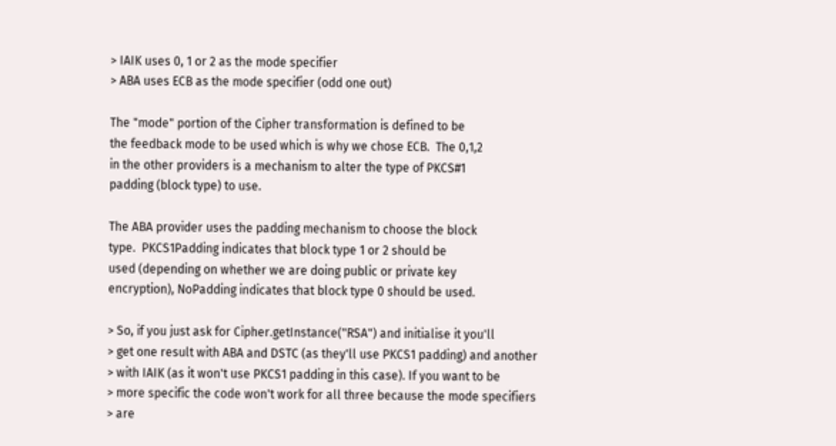> IAIK uses 0, 1 or 2 as the mode specifier
> ABA uses ECB as the mode specifier (odd one out)

The "mode" portion of the Cipher transformation is defined to be
the feedback mode to be used which is why we chose ECB.  The 0,1,2
in the other providers is a mechanism to alter the type of PKCS#1
padding (block type) to use.

The ABA provider uses the padding mechanism to choose the block
type.  PKCS1Padding indicates that block type 1 or 2 should be
used (depending on whether we are doing public or private key
encryption), NoPadding indicates that block type 0 should be used.

> So, if you just ask for Cipher.getInstance("RSA") and initialise it you'll
> get one result with ABA and DSTC (as they'll use PKCS1 padding) and another
> with IAIK (as it won't use PKCS1 padding in this case). If you want to be
> more specific the code won't work for all three because the mode specifiers
> are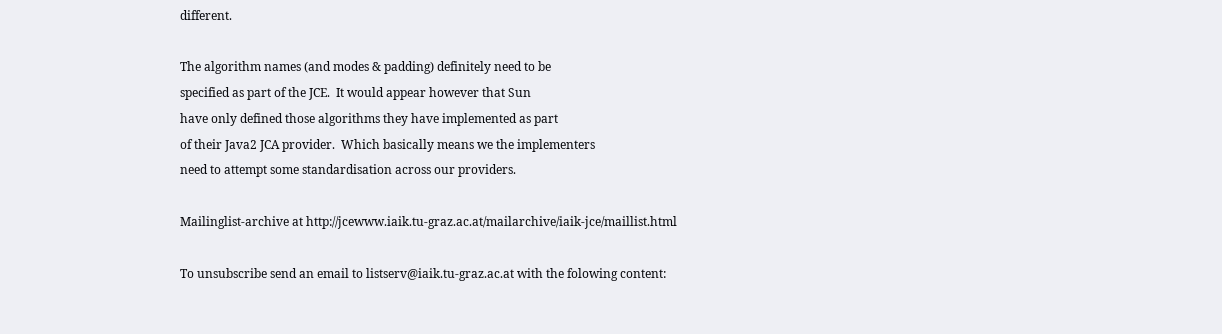different.

The algorithm names (and modes & padding) definitely need to be
specified as part of the JCE.  It would appear however that Sun
have only defined those algorithms they have implemented as part
of their Java2 JCA provider.  Which basically means we the implementers
need to attempt some standardisation across our providers.

Mailinglist-archive at http://jcewww.iaik.tu-graz.ac.at/mailarchive/iaik-jce/maillist.html

To unsubscribe send an email to listserv@iaik.tu-graz.ac.at with the folowing content: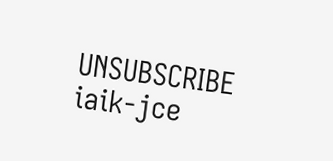UNSUBSCRIBE iaik-jce